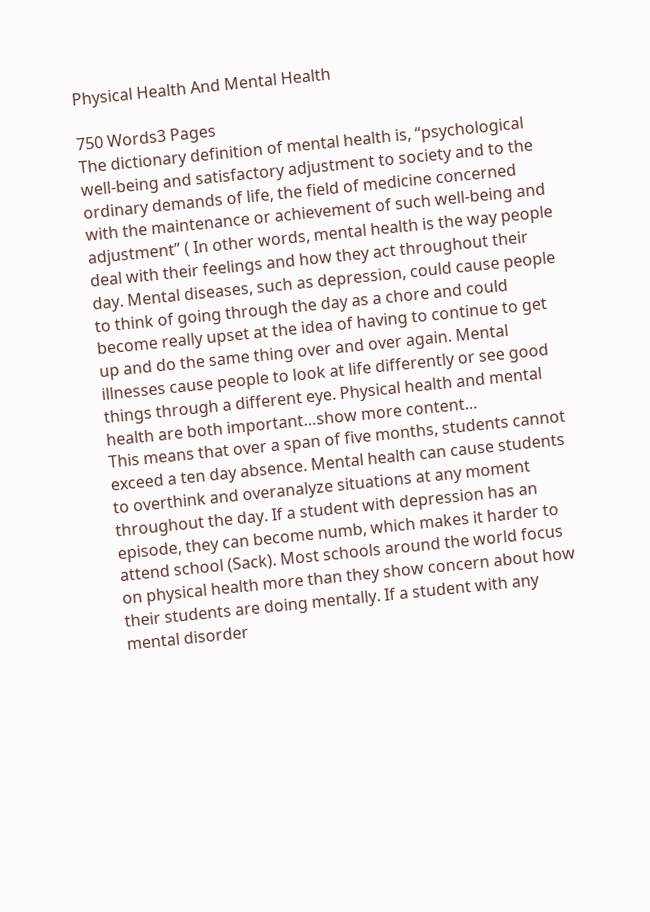Physical Health And Mental Health

750 Words3 Pages
The dictionary definition of mental health is, “psychological well-being and satisfactory adjustment to society and to the ordinary demands of life, the field of medicine concerned with the maintenance or achievement of such well-being and adjustment” ( In other words, mental health is the way people deal with their feelings and how they act throughout their day. Mental diseases, such as depression, could cause people to think of going through the day as a chore and could become really upset at the idea of having to continue to get up and do the same thing over and over again. Mental illnesses cause people to look at life differently or see good things through a different eye. Physical health and mental health are both important…show more content…
This means that over a span of five months, students cannot exceed a ten day absence. Mental health can cause students to overthink and overanalyze situations at any moment throughout the day. If a student with depression has an episode, they can become numb, which makes it harder to attend school (Sack). Most schools around the world focus on physical health more than they show concern about how their students are doing mentally. If a student with any mental disorder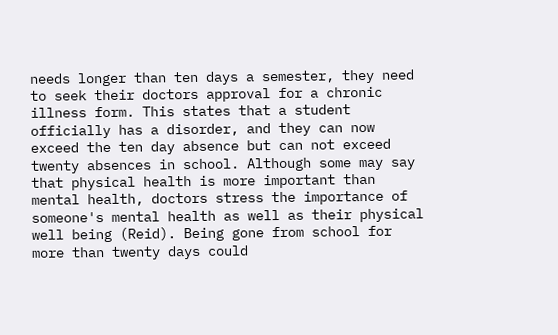needs longer than ten days a semester, they need to seek their doctors approval for a chronic illness form. This states that a student officially has a disorder, and they can now exceed the ten day absence but can not exceed twenty absences in school. Although some may say that physical health is more important than mental health, doctors stress the importance of someone's mental health as well as their physical well being (Reid). Being gone from school for more than twenty days could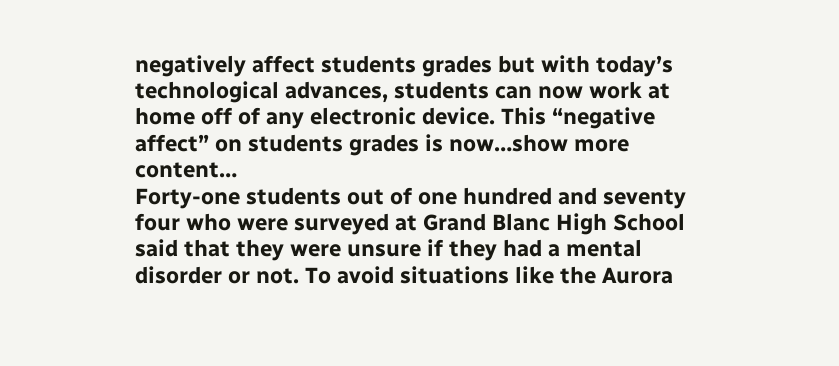negatively affect students grades but with today’s technological advances, students can now work at home off of any electronic device. This “negative affect” on students grades is now…show more content…
Forty-one students out of one hundred and seventy four who were surveyed at Grand Blanc High School said that they were unsure if they had a mental disorder or not. To avoid situations like the Aurora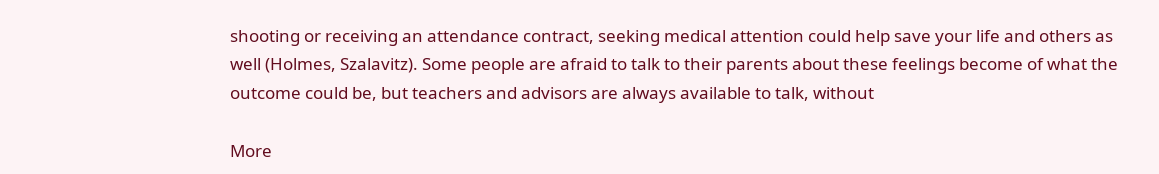shooting or receiving an attendance contract, seeking medical attention could help save your life and others as well (Holmes, Szalavitz). Some people are afraid to talk to their parents about these feelings become of what the outcome could be, but teachers and advisors are always available to talk, without

More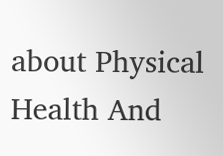about Physical Health And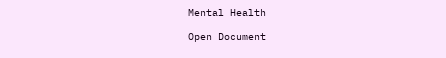Mental Health

Open Document